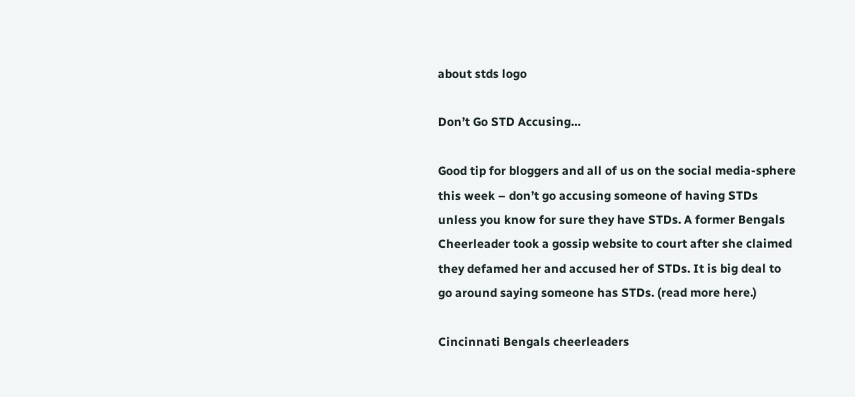about stds logo

Don’t Go STD Accusing…

Good tip for bloggers and all of us on the social media-sphere this week – don’t go accusing someone of having STDs unless you know for sure they have STDs. A former Bengals Cheerleader took a gossip website to court after she claimed they defamed her and accused her of STDs. It is big deal to go around saying someone has STDs. (read more here.)

Cincinnati Bengals cheerleaders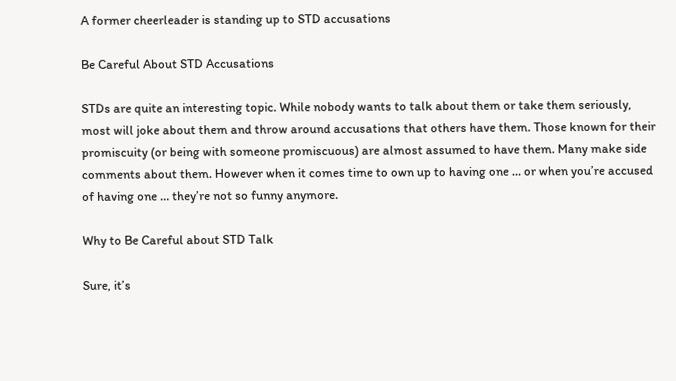A former cheerleader is standing up to STD accusations

Be Careful About STD Accusations

STDs are quite an interesting topic. While nobody wants to talk about them or take them seriously, most will joke about them and throw around accusations that others have them. Those known for their promiscuity (or being with someone promiscuous) are almost assumed to have them. Many make side comments about them. However when it comes time to own up to having one … or when you’re accused of having one … they’re not so funny anymore.

Why to Be Careful about STD Talk

Sure, it’s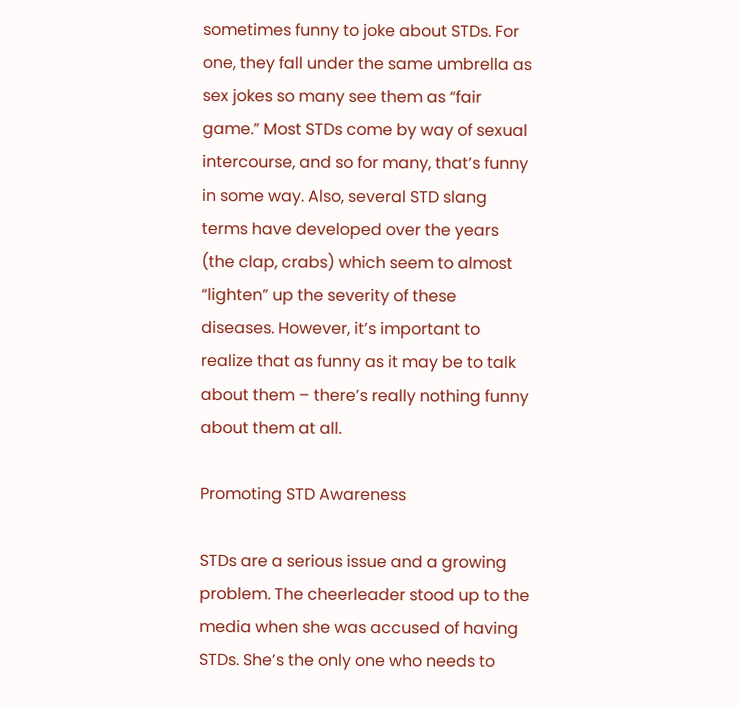sometimes funny to joke about STDs. For one, they fall under the same umbrella as sex jokes so many see them as “fair game.” Most STDs come by way of sexual intercourse, and so for many, that’s funny in some way. Also, several STD slang terms have developed over the years (the clap, crabs) which seem to almost “lighten” up the severity of these diseases. However, it’s important to realize that as funny as it may be to talk about them – there’s really nothing funny about them at all.

Promoting STD Awareness

STDs are a serious issue and a growing problem. The cheerleader stood up to the media when she was accused of having STDs. She’s the only one who needs to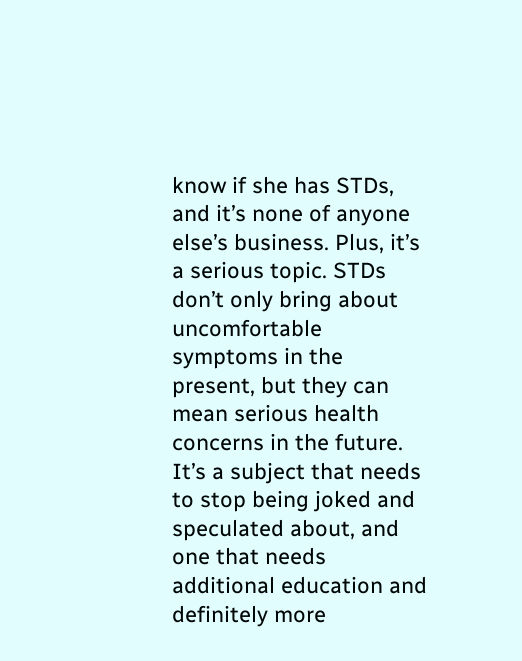know if she has STDs, and it’s none of anyone else’s business. Plus, it’s a serious topic. STDs don’t only bring about uncomfortable symptoms in the present, but they can mean serious health concerns in the future. It’s a subject that needs to stop being joked and speculated about, and one that needs additional education and definitely more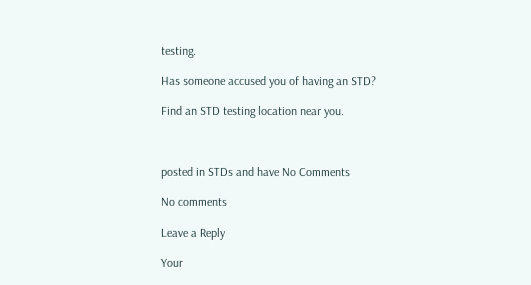testing.

Has someone accused you of having an STD?

Find an STD testing location near you.



posted in STDs and have No Comments

No comments

Leave a Reply

Your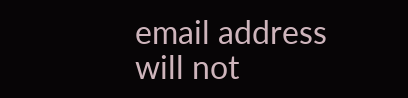email address will not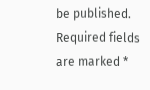be published. Required fields are marked *